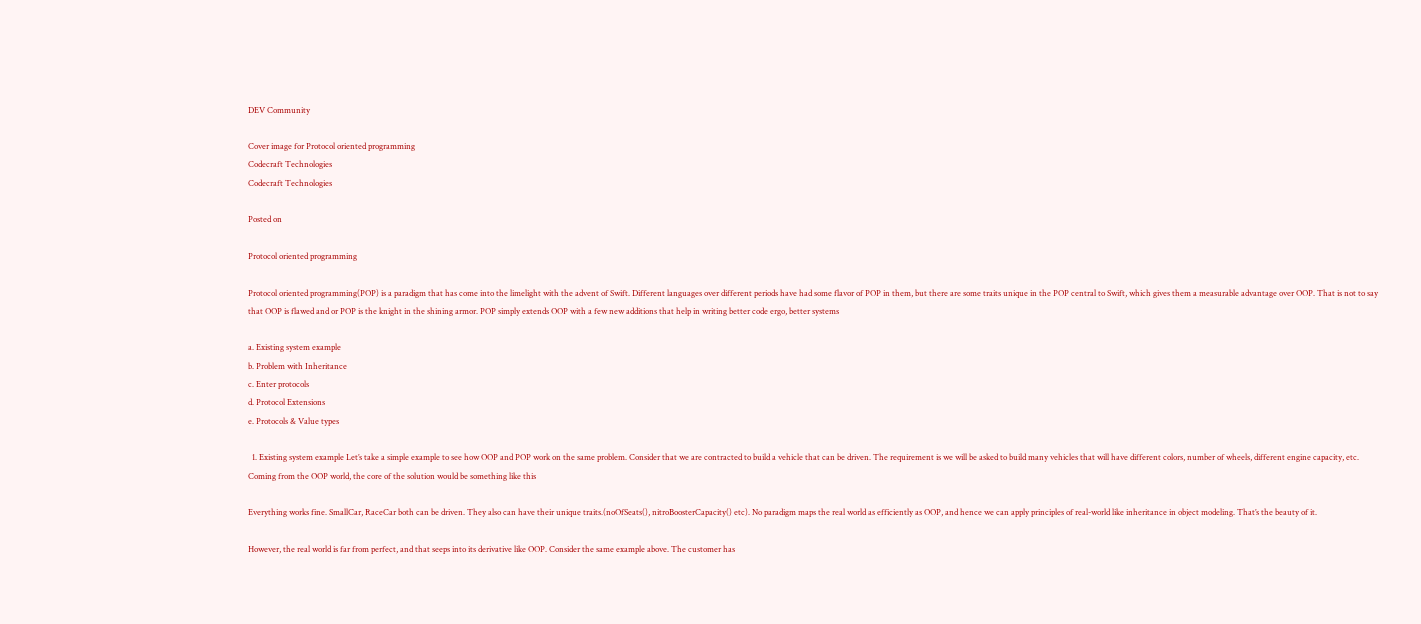DEV Community

Cover image for Protocol oriented programming
Codecraft Technologies
Codecraft Technologies

Posted on

Protocol oriented programming

Protocol oriented programming(POP) is a paradigm that has come into the limelight with the advent of Swift. Different languages over different periods have had some flavor of POP in them, but there are some traits unique in the POP central to Swift, which gives them a measurable advantage over OOP. That is not to say that OOP is flawed and or POP is the knight in the shining armor. POP simply extends OOP with a few new additions that help in writing better code ergo, better systems

a. Existing system example
b. Problem with Inheritance
c. Enter protocols
d. Protocol Extensions
e. Protocols & Value types

  1. Existing system example Let’s take a simple example to see how OOP and POP work on the same problem. Consider that we are contracted to build a vehicle that can be driven. The requirement is we will be asked to build many vehicles that will have different colors, number of wheels, different engine capacity, etc. Coming from the OOP world, the core of the solution would be something like this

Everything works fine. SmallCar, RaceCar both can be driven. They also can have their unique traits.(noOfSeats(), nitroBoosterCapacity() etc). No paradigm maps the real world as efficiently as OOP, and hence we can apply principles of real-world like inheritance in object modeling. That’s the beauty of it.

However, the real world is far from perfect, and that seeps into its derivative like OOP. Consider the same example above. The customer has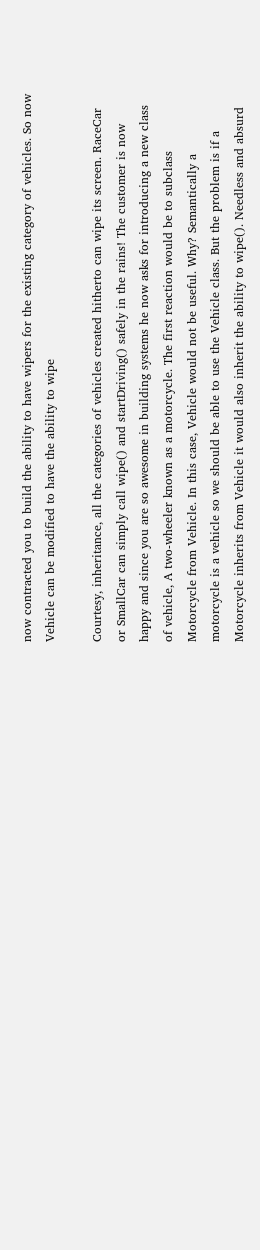now contracted you to build the ability to have wipers for the existing category of vehicles. So now Vehicle can be modified to have the ability to wipe

Courtesy, inheritance, all the categories of vehicles created hitherto can wipe its screen. RaceCar or SmallCar can simply call wipe() and startDriving() safely in the rains! The customer is now happy and since you are so awesome in building systems he now asks for introducing a new class of vehicle, A two-wheeler known as a motorcycle. The first reaction would be to subclass Motorcycle from Vehicle. In this case, Vehicle would not be useful. Why? Semantically a motorcycle is a vehicle so we should be able to use the Vehicle class. But the problem is if a Motorcycle inherits from Vehicle it would also inherit the ability to wipe(). Needless and absurd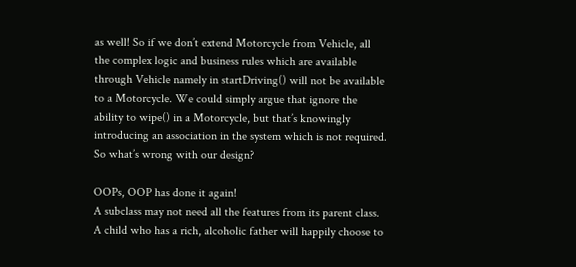as well! So if we don’t extend Motorcycle from Vehicle, all the complex logic and business rules which are available through Vehicle namely in startDriving() will not be available to a Motorcycle. We could simply argue that ignore the ability to wipe() in a Motorcycle, but that’s knowingly introducing an association in the system which is not required. So what’s wrong with our design?

OOPs, OOP has done it again!
A subclass may not need all the features from its parent class. A child who has a rich, alcoholic father will happily choose to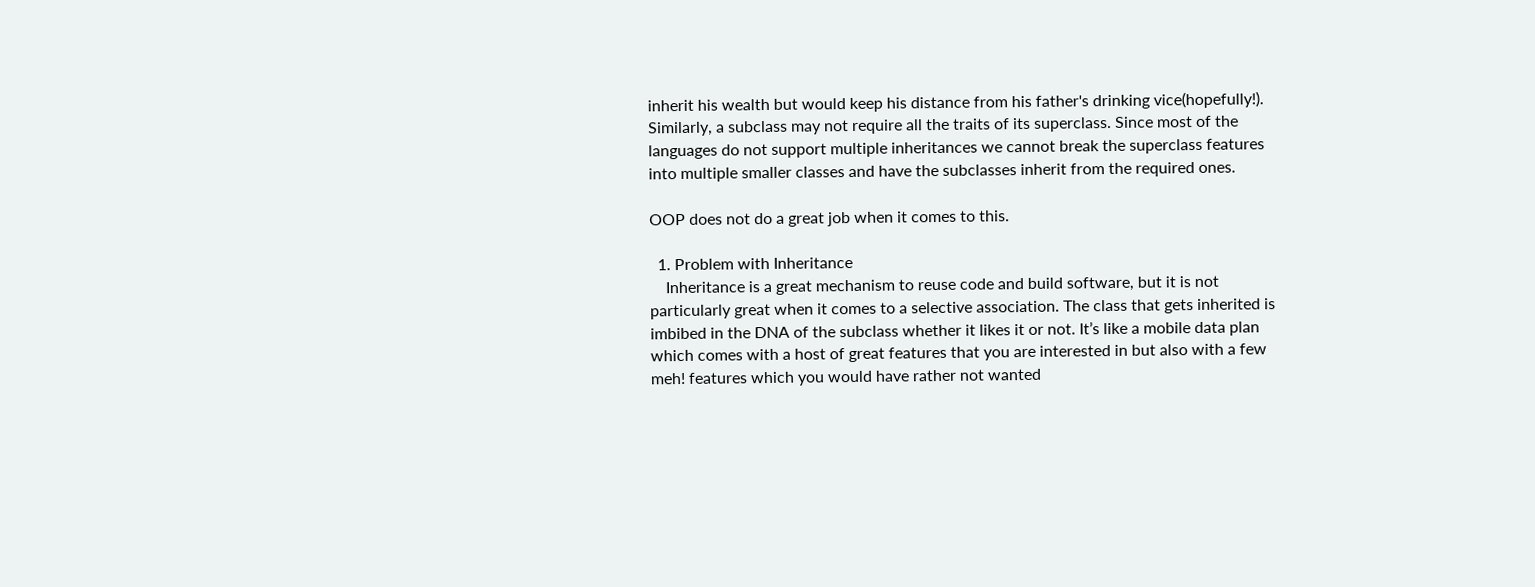inherit his wealth but would keep his distance from his father's drinking vice(hopefully!). Similarly, a subclass may not require all the traits of its superclass. Since most of the languages do not support multiple inheritances we cannot break the superclass features into multiple smaller classes and have the subclasses inherit from the required ones.

OOP does not do a great job when it comes to this.

  1. Problem with Inheritance
    Inheritance is a great mechanism to reuse code and build software, but it is not particularly great when it comes to a selective association. The class that gets inherited is imbibed in the DNA of the subclass whether it likes it or not. It’s like a mobile data plan which comes with a host of great features that you are interested in but also with a few meh! features which you would have rather not wanted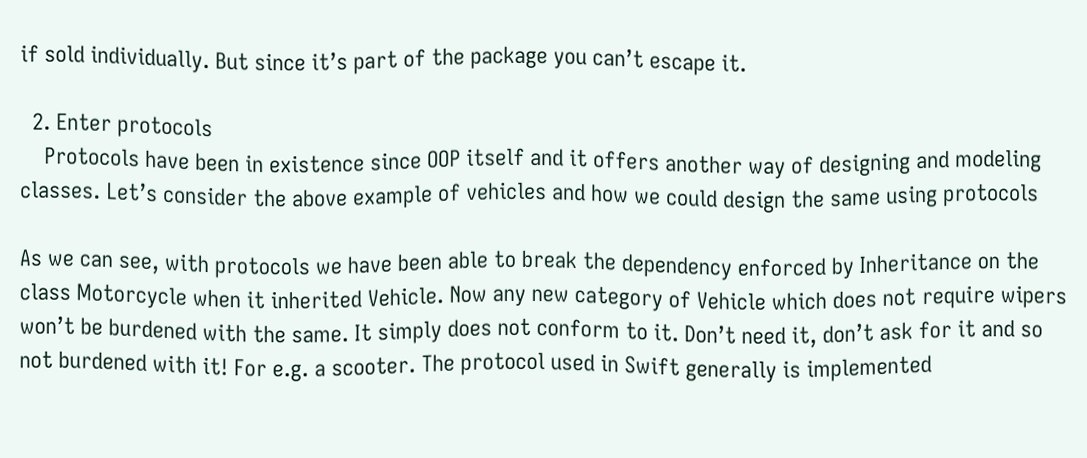if sold individually. But since it’s part of the package you can’t escape it.

  2. Enter protocols
    Protocols have been in existence since OOP itself and it offers another way of designing and modeling classes. Let’s consider the above example of vehicles and how we could design the same using protocols

As we can see, with protocols we have been able to break the dependency enforced by Inheritance on the class Motorcycle when it inherited Vehicle. Now any new category of Vehicle which does not require wipers won’t be burdened with the same. It simply does not conform to it. Don’t need it, don’t ask for it and so not burdened with it! For e.g. a scooter. The protocol used in Swift generally is implemented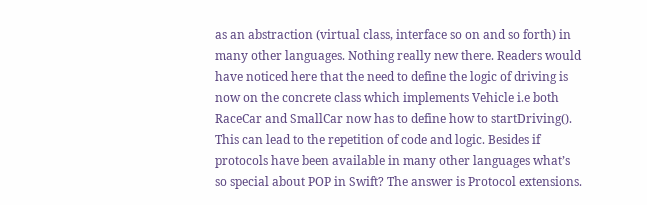as an abstraction (virtual class, interface so on and so forth) in many other languages. Nothing really new there. Readers would have noticed here that the need to define the logic of driving is now on the concrete class which implements Vehicle i.e both RaceCar and SmallCar now has to define how to startDriving(). This can lead to the repetition of code and logic. Besides if protocols have been available in many other languages what’s so special about POP in Swift? The answer is Protocol extensions.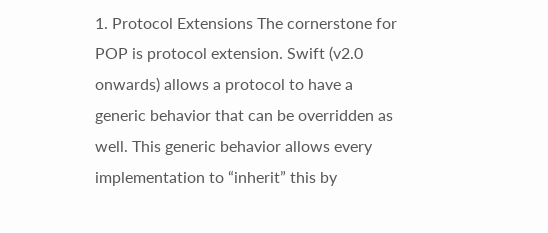1. Protocol Extensions The cornerstone for POP is protocol extension. Swift (v2.0 onwards) allows a protocol to have a generic behavior that can be overridden as well. This generic behavior allows every implementation to “inherit” this by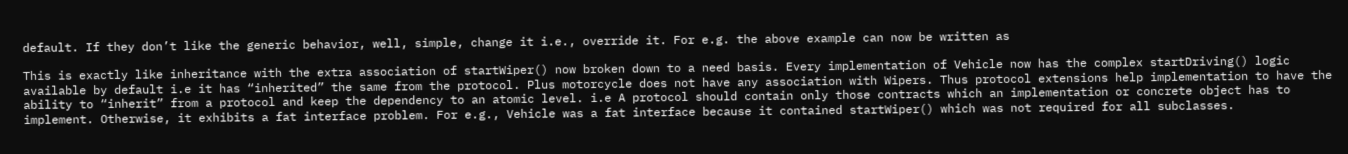default. If they don’t like the generic behavior, well, simple, change it i.e., override it. For e.g. the above example can now be written as

This is exactly like inheritance with the extra association of startWiper() now broken down to a need basis. Every implementation of Vehicle now has the complex startDriving() logic available by default i.e it has “inherited” the same from the protocol. Plus motorcycle does not have any association with Wipers. Thus protocol extensions help implementation to have the ability to “inherit” from a protocol and keep the dependency to an atomic level. i.e A protocol should contain only those contracts which an implementation or concrete object has to implement. Otherwise, it exhibits a fat interface problem. For e.g., Vehicle was a fat interface because it contained startWiper() which was not required for all subclasses.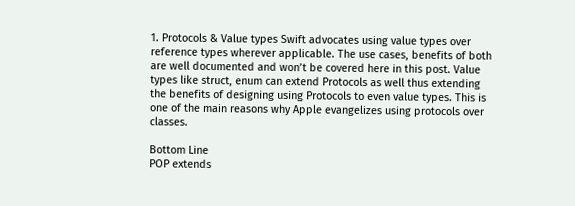1. Protocols & Value types Swift advocates using value types over reference types wherever applicable. The use cases, benefits of both are well documented and won’t be covered here in this post. Value types like struct, enum can extend Protocols as well thus extending the benefits of designing using Protocols to even value types. This is one of the main reasons why Apple evangelizes using protocols over classes.

Bottom Line
POP extends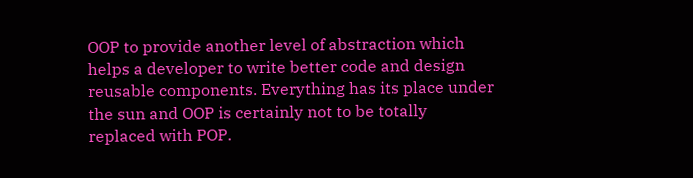OOP to provide another level of abstraction which helps a developer to write better code and design reusable components. Everything has its place under the sun and OOP is certainly not to be totally replaced with POP.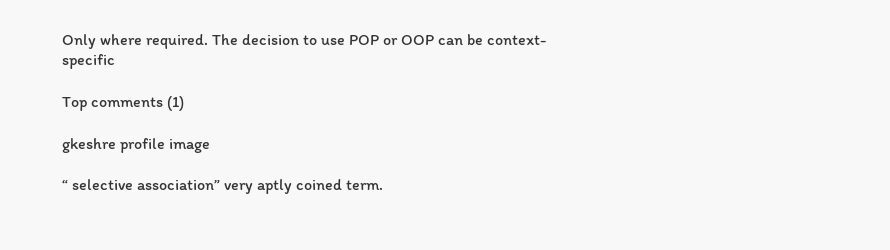Only where required. The decision to use POP or OOP can be context-specific

Top comments (1)

gkeshre profile image

“ selective association” very aptly coined term.